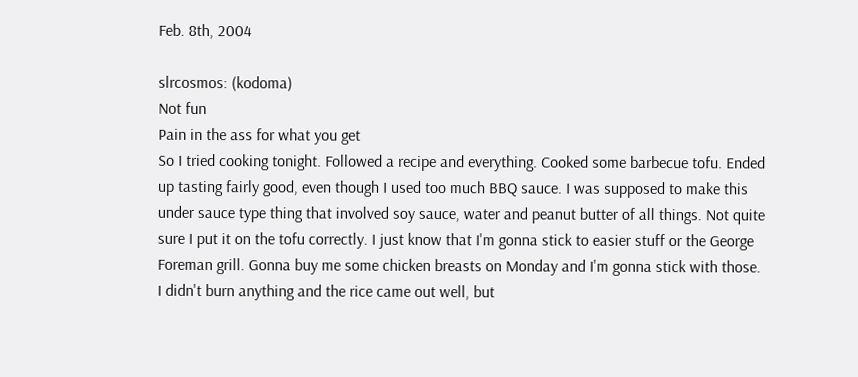Feb. 8th, 2004

slrcosmos: (kodoma)
Not fun
Pain in the ass for what you get
So I tried cooking tonight. Followed a recipe and everything. Cooked some barbecue tofu. Ended up tasting fairly good, even though I used too much BBQ sauce. I was supposed to make this under sauce type thing that involved soy sauce, water and peanut butter of all things. Not quite sure I put it on the tofu correctly. I just know that I'm gonna stick to easier stuff or the George Foreman grill. Gonna buy me some chicken breasts on Monday and I'm gonna stick with those. I didn't burn anything and the rice came out well, but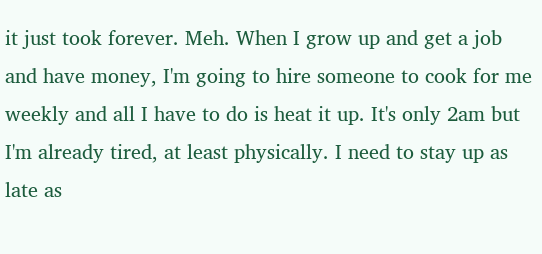it just took forever. Meh. When I grow up and get a job and have money, I'm going to hire someone to cook for me weekly and all I have to do is heat it up. It's only 2am but I'm already tired, at least physically. I need to stay up as late as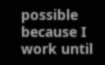possible because I work until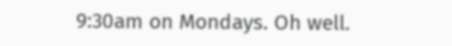9:30am on Mondays. Oh well.